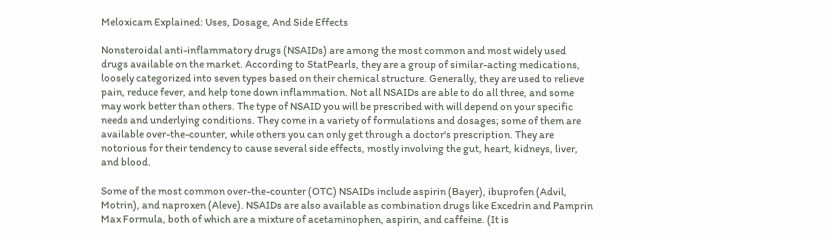Meloxicam Explained: Uses, Dosage, And Side Effects

Nonsteroidal anti-inflammatory drugs (NSAIDs) are among the most common and most widely used drugs available on the market. According to StatPearls, they are a group of similar-acting medications, loosely categorized into seven types based on their chemical structure. Generally, they are used to relieve pain, reduce fever, and help tone down inflammation. Not all NSAIDs are able to do all three, and some may work better than others. The type of NSAID you will be prescribed with will depend on your specific needs and underlying conditions. They come in a variety of formulations and dosages; some of them are available over-the-counter, while others you can only get through a doctor's prescription. They are notorious for their tendency to cause several side effects, mostly involving the gut, heart, kidneys, liver, and blood.

Some of the most common over-the-counter (OTC) NSAIDs include aspirin (Bayer), ibuprofen (Advil, Motrin), and naproxen (Aleve). NSAIDs are also available as combination drugs like Excedrin and Pamprin Max Formula, both of which are a mixture of acetaminophen, aspirin, and caffeine. (It is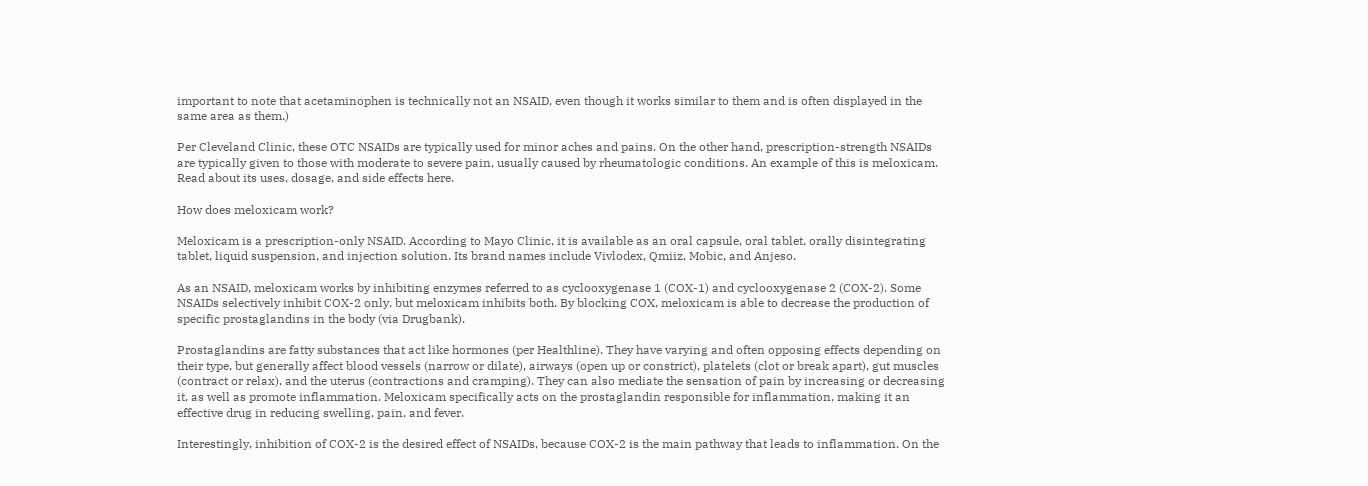important to note that acetaminophen is technically not an NSAID, even though it works similar to them and is often displayed in the same area as them.)

Per Cleveland Clinic, these OTC NSAIDs are typically used for minor aches and pains. On the other hand, prescription-strength NSAIDs are typically given to those with moderate to severe pain, usually caused by rheumatologic conditions. An example of this is meloxicam. Read about its uses, dosage, and side effects here.

How does meloxicam work?

Meloxicam is a prescription-only NSAID. According to Mayo Clinic, it is available as an oral capsule, oral tablet, orally disintegrating tablet, liquid suspension, and injection solution. Its brand names include Vivlodex, Qmiiz, Mobic, and Anjeso.

As an NSAID, meloxicam works by inhibiting enzymes referred to as cyclooxygenase 1 (COX-1) and cyclooxygenase 2 (COX-2). Some NSAIDs selectively inhibit COX-2 only, but meloxicam inhibits both. By blocking COX, meloxicam is able to decrease the production of specific prostaglandins in the body (via Drugbank).

Prostaglandins are fatty substances that act like hormones (per Healthline). They have varying and often opposing effects depending on their type, but generally affect blood vessels (narrow or dilate), airways (open up or constrict), platelets (clot or break apart), gut muscles (contract or relax), and the uterus (contractions and cramping). They can also mediate the sensation of pain by increasing or decreasing it, as well as promote inflammation. Meloxicam specifically acts on the prostaglandin responsible for inflammation, making it an effective drug in reducing swelling, pain, and fever.

Interestingly, inhibition of COX-2 is the desired effect of NSAIDs, because COX-2 is the main pathway that leads to inflammation. On the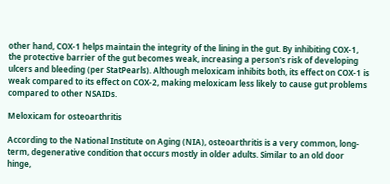other hand, COX-1 helps maintain the integrity of the lining in the gut. By inhibiting COX-1, the protective barrier of the gut becomes weak, increasing a person's risk of developing ulcers and bleeding (per StatPearls). Although meloxicam inhibits both, its effect on COX-1 is weak compared to its effect on COX-2, making meloxicam less likely to cause gut problems compared to other NSAIDs.

Meloxicam for osteoarthritis

According to the National Institute on Aging (NIA), osteoarthritis is a very common, long-term, degenerative condition that occurs mostly in older adults. Similar to an old door hinge,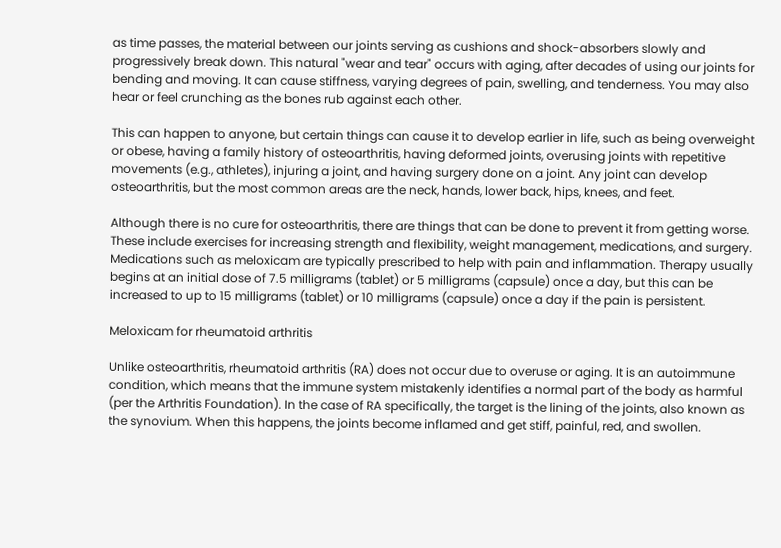as time passes, the material between our joints serving as cushions and shock-absorbers slowly and progressively break down. This natural "wear and tear" occurs with aging, after decades of using our joints for bending and moving. It can cause stiffness, varying degrees of pain, swelling, and tenderness. You may also hear or feel crunching as the bones rub against each other.

This can happen to anyone, but certain things can cause it to develop earlier in life, such as being overweight or obese, having a family history of osteoarthritis, having deformed joints, overusing joints with repetitive movements (e.g., athletes), injuring a joint, and having surgery done on a joint. Any joint can develop osteoarthritis, but the most common areas are the neck, hands, lower back, hips, knees, and feet.

Although there is no cure for osteoarthritis, there are things that can be done to prevent it from getting worse. These include exercises for increasing strength and flexibility, weight management, medications, and surgery. Medications such as meloxicam are typically prescribed to help with pain and inflammation. Therapy usually begins at an initial dose of 7.5 milligrams (tablet) or 5 milligrams (capsule) once a day, but this can be increased to up to 15 milligrams (tablet) or 10 milligrams (capsule) once a day if the pain is persistent.

Meloxicam for rheumatoid arthritis

Unlike osteoarthritis, rheumatoid arthritis (RA) does not occur due to overuse or aging. It is an autoimmune condition, which means that the immune system mistakenly identifies a normal part of the body as harmful (per the Arthritis Foundation). In the case of RA specifically, the target is the lining of the joints, also known as the synovium. When this happens, the joints become inflamed and get stiff, painful, red, and swollen.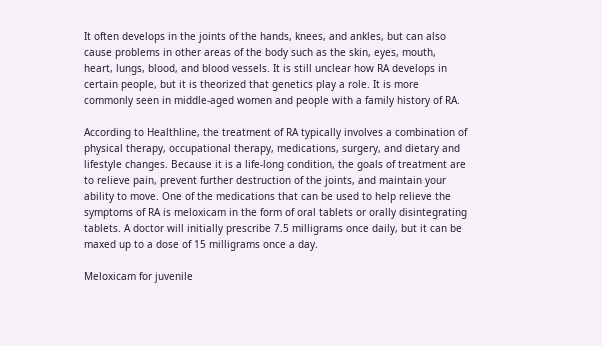It often develops in the joints of the hands, knees, and ankles, but can also cause problems in other areas of the body such as the skin, eyes, mouth, heart, lungs, blood, and blood vessels. It is still unclear how RA develops in certain people, but it is theorized that genetics play a role. It is more commonly seen in middle-aged women and people with a family history of RA.

According to Healthline, the treatment of RA typically involves a combination of physical therapy, occupational therapy, medications, surgery, and dietary and lifestyle changes. Because it is a life-long condition, the goals of treatment are to relieve pain, prevent further destruction of the joints, and maintain your ability to move. One of the medications that can be used to help relieve the symptoms of RA is meloxicam in the form of oral tablets or orally disintegrating tablets. A doctor will initially prescribe 7.5 milligrams once daily, but it can be maxed up to a dose of 15 milligrams once a day.

Meloxicam for juvenile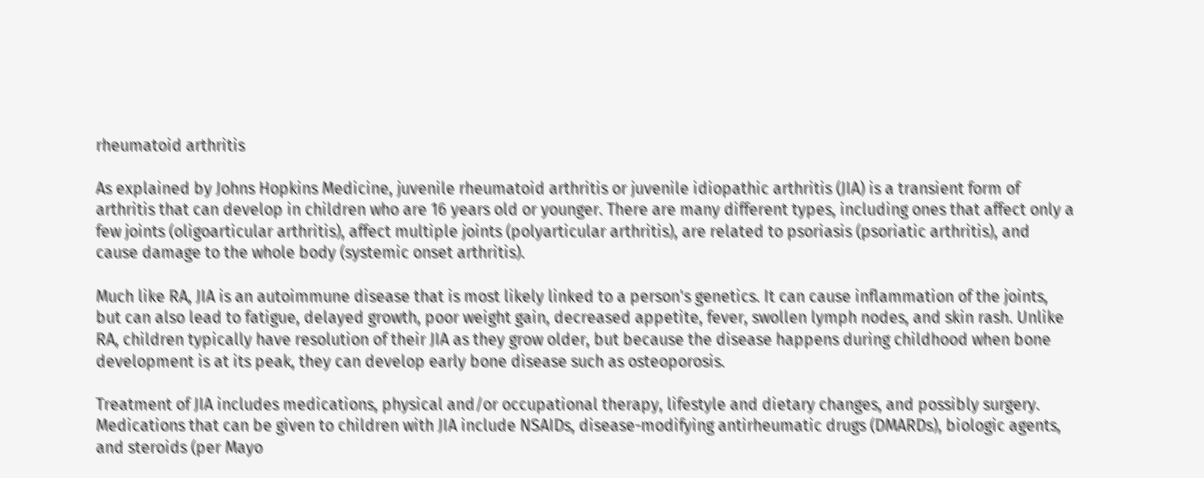rheumatoid arthritis

As explained by Johns Hopkins Medicine, juvenile rheumatoid arthritis or juvenile idiopathic arthritis (JIA) is a transient form of arthritis that can develop in children who are 16 years old or younger. There are many different types, including ones that affect only a few joints (oligoarticular arthritis), affect multiple joints (polyarticular arthritis), are related to psoriasis (psoriatic arthritis), and cause damage to the whole body (systemic onset arthritis).

Much like RA, JIA is an autoimmune disease that is most likely linked to a person's genetics. It can cause inflammation of the joints, but can also lead to fatigue, delayed growth, poor weight gain, decreased appetite, fever, swollen lymph nodes, and skin rash. Unlike RA, children typically have resolution of their JIA as they grow older, but because the disease happens during childhood when bone development is at its peak, they can develop early bone disease such as osteoporosis.

Treatment of JIA includes medications, physical and/or occupational therapy, lifestyle and dietary changes, and possibly surgery. Medications that can be given to children with JIA include NSAIDs, disease-modifying antirheumatic drugs (DMARDs), biologic agents, and steroids (per Mayo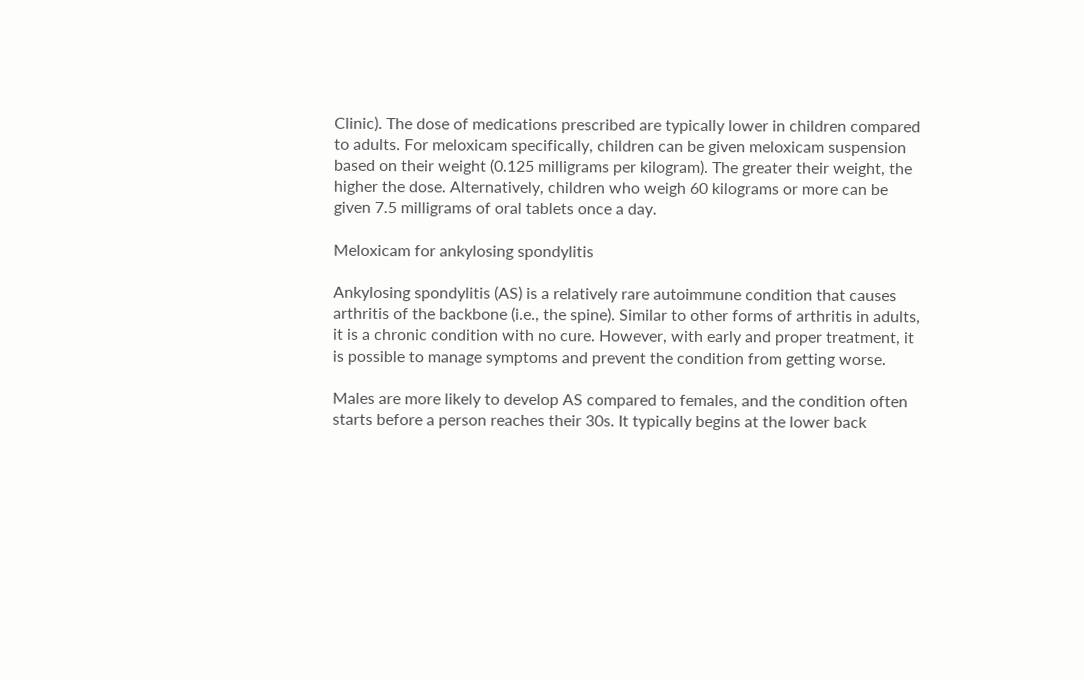Clinic). The dose of medications prescribed are typically lower in children compared to adults. For meloxicam specifically, children can be given meloxicam suspension based on their weight (0.125 milligrams per kilogram). The greater their weight, the higher the dose. Alternatively, children who weigh 60 kilograms or more can be given 7.5 milligrams of oral tablets once a day.

Meloxicam for ankylosing spondylitis

Ankylosing spondylitis (AS) is a relatively rare autoimmune condition that causes arthritis of the backbone (i.e., the spine). Similar to other forms of arthritis in adults, it is a chronic condition with no cure. However, with early and proper treatment, it is possible to manage symptoms and prevent the condition from getting worse.

Males are more likely to develop AS compared to females, and the condition often starts before a person reaches their 30s. It typically begins at the lower back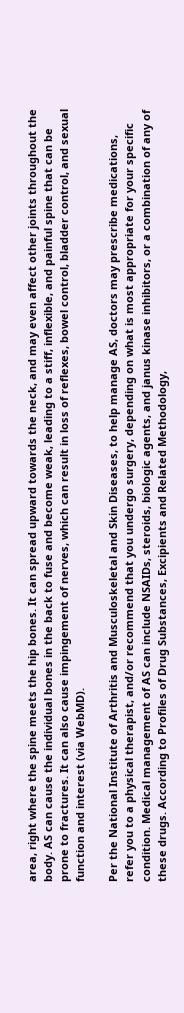area, right where the spine meets the hip bones. It can spread upward towards the neck, and may even affect other joints throughout the body. AS can cause the individual bones in the back to fuse and become weak, leading to a stiff, inflexible, and painful spine that can be prone to fractures. It can also cause impingement of nerves, which can result in loss of reflexes, bowel control, bladder control, and sexual function and interest (via WebMD).

Per the National Institute of Arthritis and Musculoskeletal and Skin Diseases, to help manage AS, doctors may prescribe medications, refer you to a physical therapist, and/or recommend that you undergo surgery, depending on what is most appropriate for your specific condition. Medical management of AS can include NSAIDs, steroids, biologic agents, and janus kinase inhibitors, or a combination of any of these drugs. According to Profiles of Drug Substances, Excipients and Related Methodology,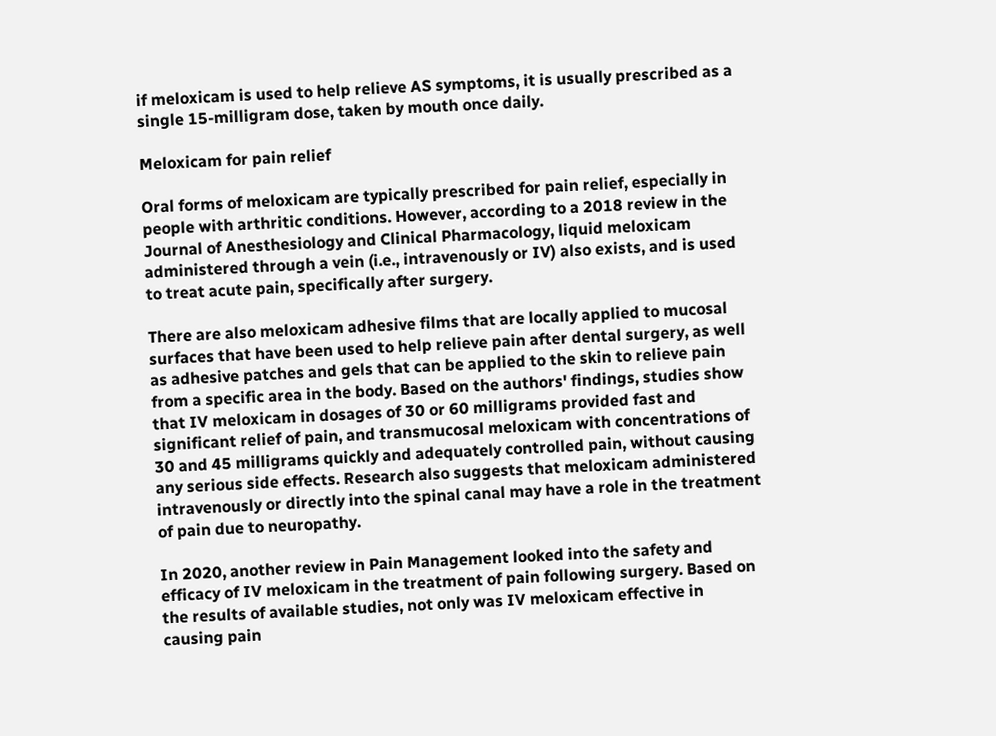if meloxicam is used to help relieve AS symptoms, it is usually prescribed as a single 15-milligram dose, taken by mouth once daily.

Meloxicam for pain relief

Oral forms of meloxicam are typically prescribed for pain relief, especially in people with arthritic conditions. However, according to a 2018 review in the Journal of Anesthesiology and Clinical Pharmacology, liquid meloxicam administered through a vein (i.e., intravenously or IV) also exists, and is used to treat acute pain, specifically after surgery.

There are also meloxicam adhesive films that are locally applied to mucosal surfaces that have been used to help relieve pain after dental surgery, as well as adhesive patches and gels that can be applied to the skin to relieve pain from a specific area in the body. Based on the authors' findings, studies show that IV meloxicam in dosages of 30 or 60 milligrams provided fast and significant relief of pain, and transmucosal meloxicam with concentrations of 30 and 45 milligrams quickly and adequately controlled pain, without causing any serious side effects. Research also suggests that meloxicam administered intravenously or directly into the spinal canal may have a role in the treatment of pain due to neuropathy.

In 2020, another review in Pain Management looked into the safety and efficacy of IV meloxicam in the treatment of pain following surgery. Based on the results of available studies, not only was IV meloxicam effective in causing pain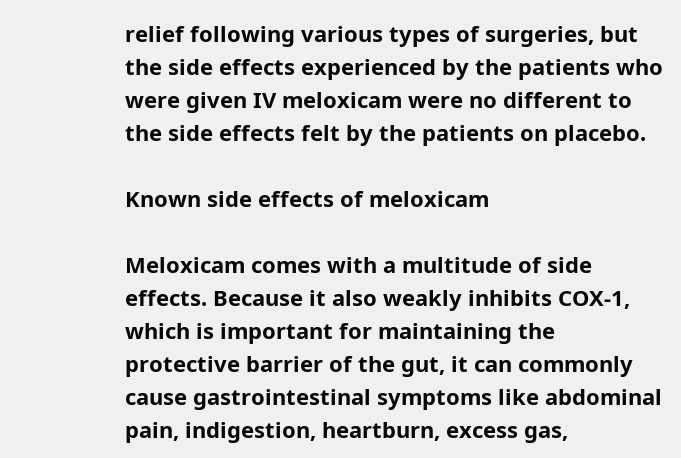relief following various types of surgeries, but the side effects experienced by the patients who were given IV meloxicam were no different to the side effects felt by the patients on placebo.

Known side effects of meloxicam

Meloxicam comes with a multitude of side effects. Because it also weakly inhibits COX-1, which is important for maintaining the protective barrier of the gut, it can commonly cause gastrointestinal symptoms like abdominal pain, indigestion, heartburn, excess gas,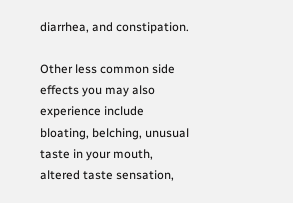diarrhea, and constipation.

Other less common side effects you may also experience include bloating, belching, unusual taste in your mouth, altered taste sensation,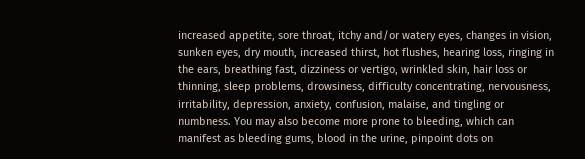increased appetite, sore throat, itchy and/or watery eyes, changes in vision, sunken eyes, dry mouth, increased thirst, hot flushes, hearing loss, ringing in the ears, breathing fast, dizziness or vertigo, wrinkled skin, hair loss or thinning, sleep problems, drowsiness, difficulty concentrating, nervousness, irritability, depression, anxiety, confusion, malaise, and tingling or numbness. You may also become more prone to bleeding, which can manifest as bleeding gums, blood in the urine, pinpoint dots on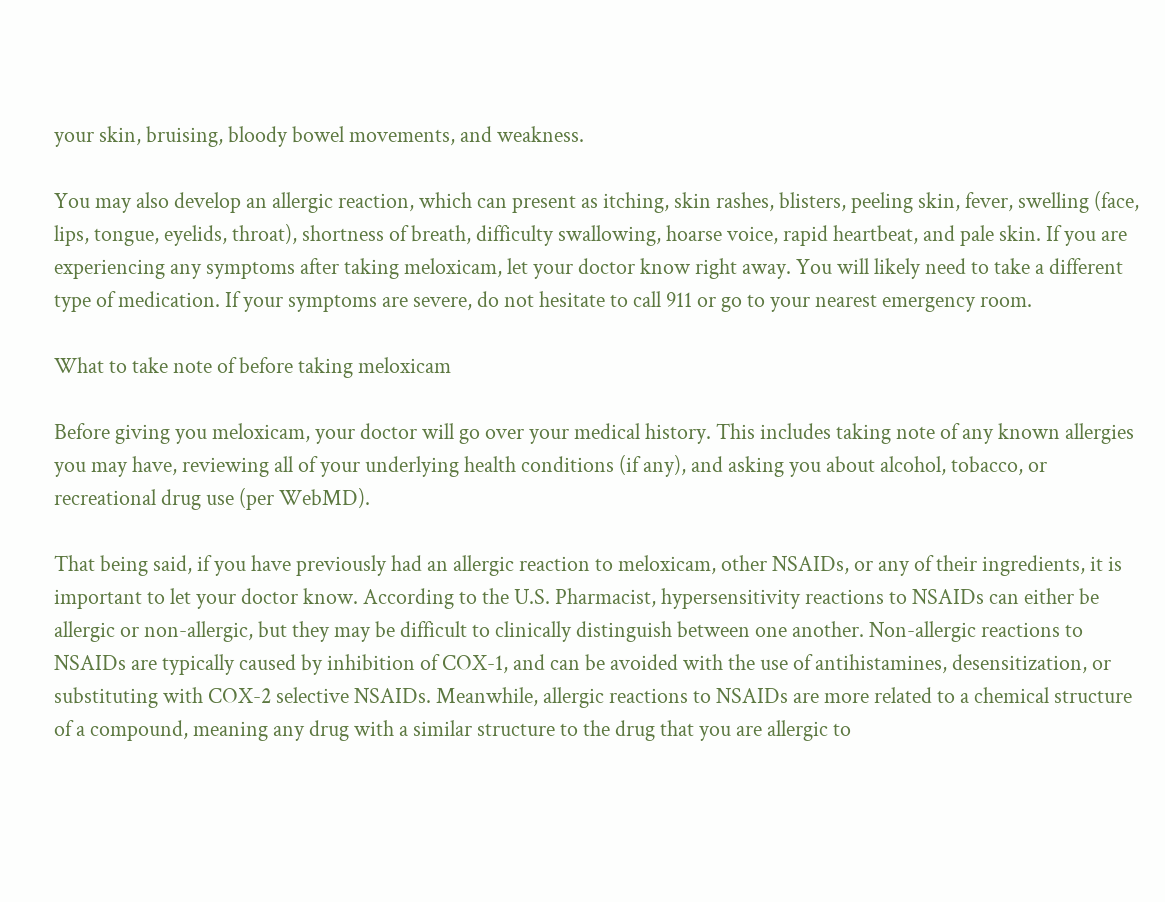your skin, bruising, bloody bowel movements, and weakness.

You may also develop an allergic reaction, which can present as itching, skin rashes, blisters, peeling skin, fever, swelling (face, lips, tongue, eyelids, throat), shortness of breath, difficulty swallowing, hoarse voice, rapid heartbeat, and pale skin. If you are experiencing any symptoms after taking meloxicam, let your doctor know right away. You will likely need to take a different type of medication. If your symptoms are severe, do not hesitate to call 911 or go to your nearest emergency room.

What to take note of before taking meloxicam

Before giving you meloxicam, your doctor will go over your medical history. This includes taking note of any known allergies you may have, reviewing all of your underlying health conditions (if any), and asking you about alcohol, tobacco, or recreational drug use (per WebMD).

That being said, if you have previously had an allergic reaction to meloxicam, other NSAIDs, or any of their ingredients, it is important to let your doctor know. According to the U.S. Pharmacist, hypersensitivity reactions to NSAIDs can either be allergic or non-allergic, but they may be difficult to clinically distinguish between one another. Non-allergic reactions to NSAIDs are typically caused by inhibition of COX-1, and can be avoided with the use of antihistamines, desensitization, or substituting with COX-2 selective NSAIDs. Meanwhile, allergic reactions to NSAIDs are more related to a chemical structure of a compound, meaning any drug with a similar structure to the drug that you are allergic to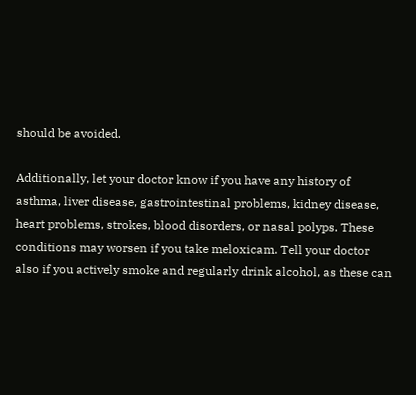should be avoided.

Additionally, let your doctor know if you have any history of asthma, liver disease, gastrointestinal problems, kidney disease, heart problems, strokes, blood disorders, or nasal polyps. These conditions may worsen if you take meloxicam. Tell your doctor also if you actively smoke and regularly drink alcohol, as these can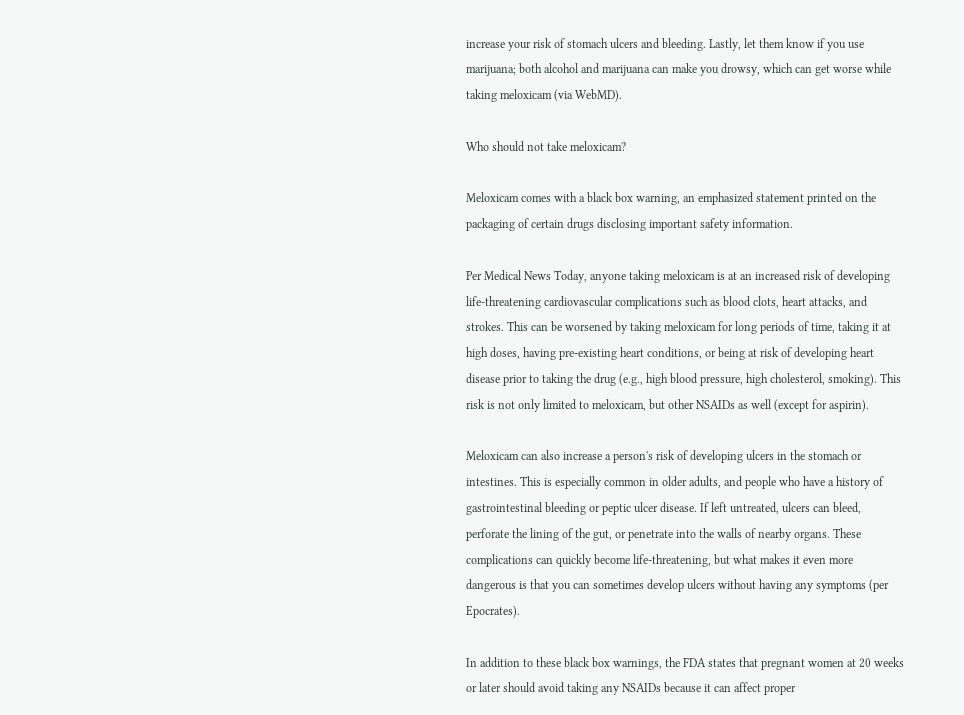increase your risk of stomach ulcers and bleeding. Lastly, let them know if you use marijuana; both alcohol and marijuana can make you drowsy, which can get worse while taking meloxicam (via WebMD).

Who should not take meloxicam?

Meloxicam comes with a black box warning, an emphasized statement printed on the packaging of certain drugs disclosing important safety information.

Per Medical News Today, anyone taking meloxicam is at an increased risk of developing life-threatening cardiovascular complications such as blood clots, heart attacks, and strokes. This can be worsened by taking meloxicam for long periods of time, taking it at high doses, having pre-existing heart conditions, or being at risk of developing heart disease prior to taking the drug (e.g., high blood pressure, high cholesterol, smoking). This risk is not only limited to meloxicam, but other NSAIDs as well (except for aspirin).

Meloxicam can also increase a person's risk of developing ulcers in the stomach or intestines. This is especially common in older adults, and people who have a history of gastrointestinal bleeding or peptic ulcer disease. If left untreated, ulcers can bleed, perforate the lining of the gut, or penetrate into the walls of nearby organs. These complications can quickly become life-threatening, but what makes it even more dangerous is that you can sometimes develop ulcers without having any symptoms (per Epocrates).

In addition to these black box warnings, the FDA states that pregnant women at 20 weeks or later should avoid taking any NSAIDs because it can affect proper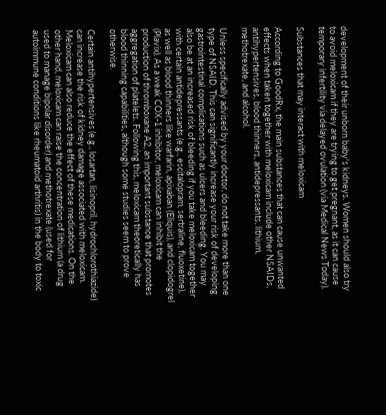development of their unborn baby's kidneys. Women should also try to avoid meloxicam if they are trying to get pregnant, as it can cause temporary infertility via delayed ovulation (via Medical News Today).

Substances that may interact with meloxicam

According to GoodRx, the main substances that can cause unwanted effects when taken together with meloxicam include other NSAIDs, antihypertensives, blood thinners, antidepressants, lithium, methotrexate, and alcohol.

Unless specifically advised by your doctor, do not take more than one type of NSAID. This can significantly increase your risk of developing gastrointestinal complications such as ulcers and bleeding. You may also be at an increased risk of bleeding if you take meloxicam together with certain antidepressants (e.g., escitalopram, sertraline, fluoxetine), as well as blood thinners like warfarin, apixaban (Eliquis), and clopidogrel (Plavix). As a weak COX-1 inhibitor, meloxicam can inhibit the production of thromboxane A2, an important substance that promotes aggregation of platelets. Following this, meloxicam theoretically has blood thinning capabilities, although some studies seem to prove otherwise.

Certain antihypertensives (e.g., losartan, lisinopril, hydrochlorothiazide) can increase the risk of kidney damage associated with meloxicam. Meloxicam can also reduce the effect of these medications. On the other hand, meloxicam can raise the concentration of lithium (a drug used to manage bipolar disorder) and methotrexate (used for autoimmune conditions like rheumatoid arthritis) in the body to toxic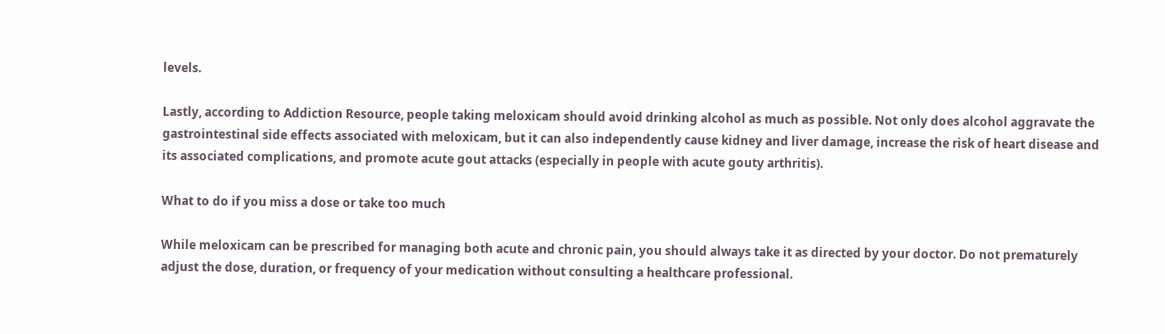levels.

Lastly, according to Addiction Resource, people taking meloxicam should avoid drinking alcohol as much as possible. Not only does alcohol aggravate the gastrointestinal side effects associated with meloxicam, but it can also independently cause kidney and liver damage, increase the risk of heart disease and its associated complications, and promote acute gout attacks (especially in people with acute gouty arthritis).

What to do if you miss a dose or take too much

While meloxicam can be prescribed for managing both acute and chronic pain, you should always take it as directed by your doctor. Do not prematurely adjust the dose, duration, or frequency of your medication without consulting a healthcare professional.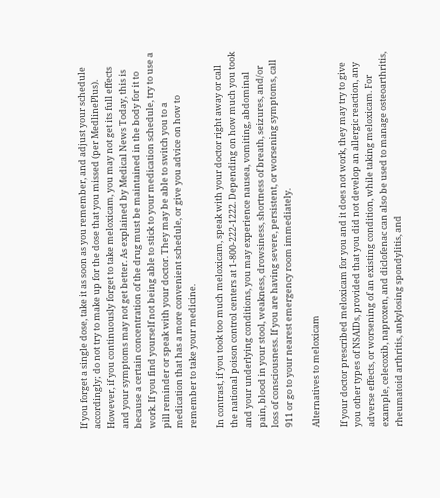If you forget a single dose, take it as soon as you remember, and adjust your schedule accordingly; do not try to make up for the dose that you missed (per MedlinePlus). However, if you continuously forget to take meloxicam, you may not get its full effects and your symptoms may not get better. As explained by Medical News Today, this is because a certain concentration of the drug must be maintained in the body for it to work. If you find yourself not being able to stick to your medication schedule, try to use a pill reminder or speak with your doctor. They may be able to switch you to a medication that has a more convenient schedule, or give you advice on how to remember to take your medicine.

In contrast, if you took too much meloxicam, speak with your doctor right away or call the national poison control centers at 1-800-222-1222. Depending on how much you took and your underlying conditions, you may experience nausea, vomiting, abdominal pain, blood in your stool, weakness, drowsiness, shortness of breath, seizures, and/or loss of consciousness. If you are having severe, persistent, or worsening symptoms, call 911 or go to your nearest emergency room immediately.

Alternatives to meloxicam

If your doctor prescribed meloxicam for you and it does not work, they may try to give you other types of NSAIDs, provided that you did not develop an allergic reaction, any adverse effects, or worsening of an existing condition, while taking meloxicam. For example, celecoxib, naproxen, and diclofenac can also be used to manage osteoarthritis, rheumatoid arthritis, ankylosing spondylitis, and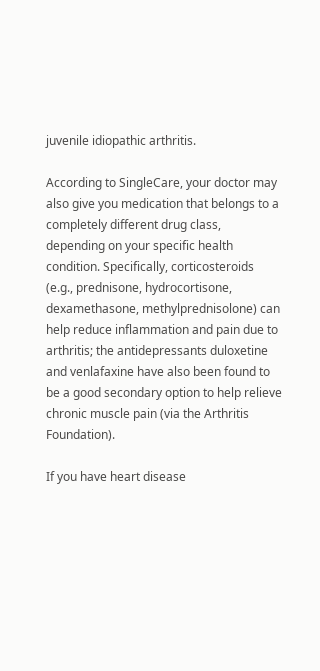juvenile idiopathic arthritis.

According to SingleCare, your doctor may also give you medication that belongs to a completely different drug class, depending on your specific health condition. Specifically, corticosteroids (e.g., prednisone, hydrocortisone, dexamethasone, methylprednisolone) can help reduce inflammation and pain due to arthritis; the antidepressants duloxetine and venlafaxine have also been found to be a good secondary option to help relieve chronic muscle pain (via the Arthritis Foundation).

If you have heart disease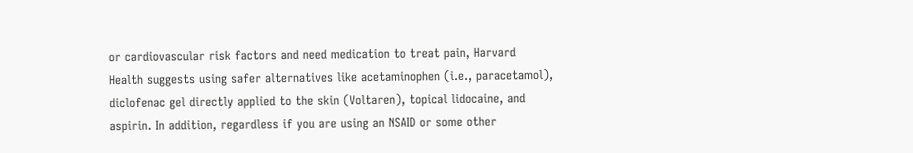or cardiovascular risk factors and need medication to treat pain, Harvard Health suggests using safer alternatives like acetaminophen (i.e., paracetamol), diclofenac gel directly applied to the skin (Voltaren), topical lidocaine, and aspirin. In addition, regardless if you are using an NSAID or some other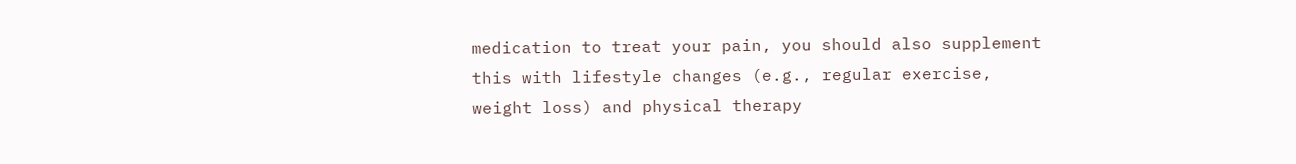medication to treat your pain, you should also supplement this with lifestyle changes (e.g., regular exercise, weight loss) and physical therapy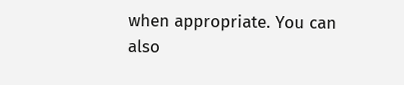when appropriate. You can also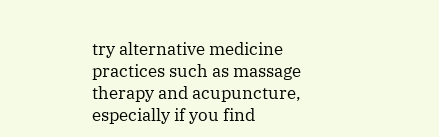try alternative medicine practices such as massage therapy and acupuncture, especially if you find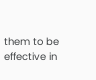them to be effective in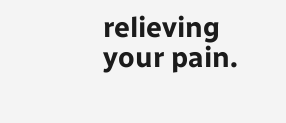relieving your pain.